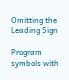Omitting the Leading Sign

Program symbols with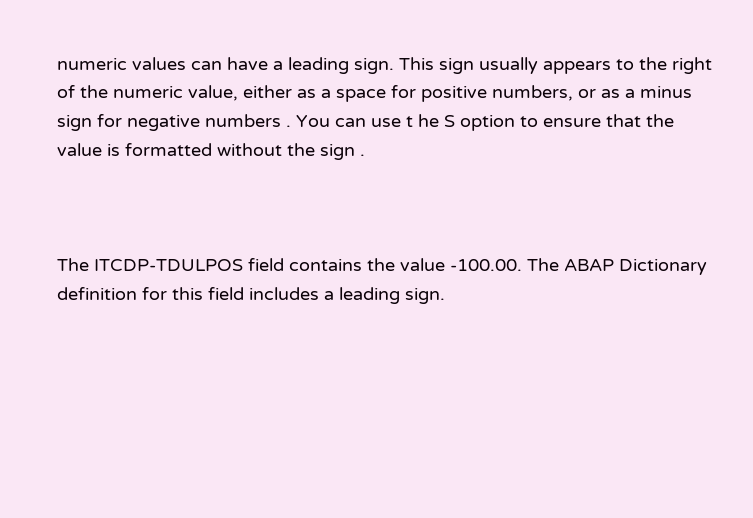numeric values can have a leading sign. This sign usually appears to the right of the numeric value, either as a space for positive numbers, or as a minus sign for negative numbers . You can use t he S option to ensure that the value is formatted without the sign .



The ITCDP-TDULPOS field contains the value -100.00. The ABAP Dictionary definition for this field includes a leading sign.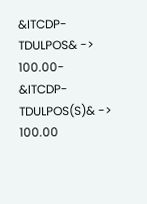&ITCDP-TDULPOS& -> 100.00-
&ITCDP-TDULPOS(S)& -> 100.00